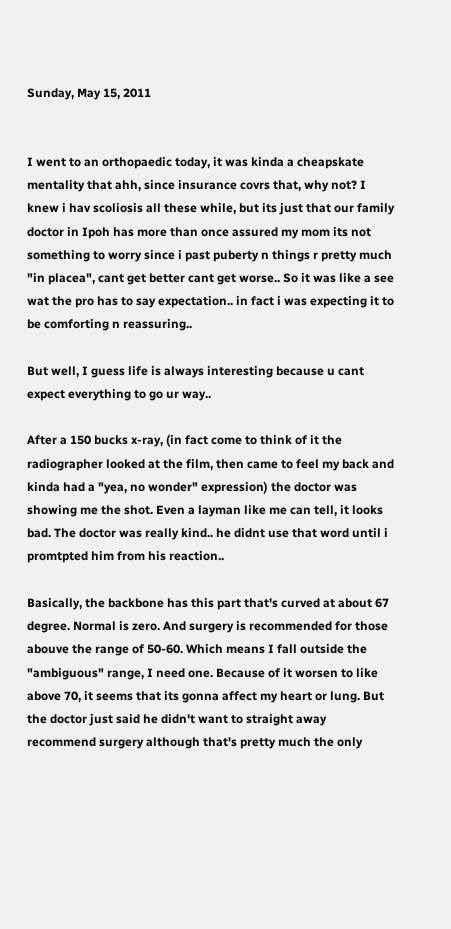Sunday, May 15, 2011


I went to an orthopaedic today, it was kinda a cheapskate mentality that ahh, since insurance covrs that, why not? I knew i hav scoliosis all these while, but its just that our family doctor in Ipoh has more than once assured my mom its not something to worry since i past puberty n things r pretty much "in placea", cant get better cant get worse.. So it was like a see wat the pro has to say expectation.. in fact i was expecting it to be comforting n reassuring..

But well, I guess life is always interesting because u cant expect everything to go ur way..

After a 150 bucks x-ray, (in fact come to think of it the radiographer looked at the film, then came to feel my back and kinda had a "yea, no wonder" expression) the doctor was showing me the shot. Even a layman like me can tell, it looks bad. The doctor was really kind.. he didnt use that word until i promtpted him from his reaction..

Basically, the backbone has this part that's curved at about 67 degree. Normal is zero. And surgery is recommended for those abouve the range of 50-60. Which means I fall outside the "ambiguous" range, I need one. Because of it worsen to like above 70, it seems that its gonna affect my heart or lung. But the doctor just said he didn't want to straight away recommend surgery although that's pretty much the only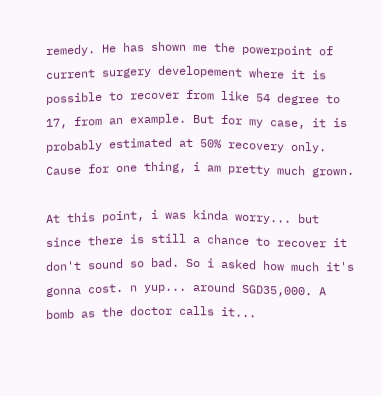remedy. He has shown me the powerpoint of current surgery developement where it is possible to recover from like 54 degree to 17, from an example. But for my case, it is probably estimated at 50% recovery only. Cause for one thing, i am pretty much grown.

At this point, i was kinda worry... but since there is still a chance to recover it don't sound so bad. So i asked how much it's gonna cost. n yup... around SGD35,000. A bomb as the doctor calls it...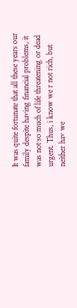It was quite fortunate that all these years our family despite having financial problems, it was not so much of life threatening or dead urgent. Thus, i know we r not rich, but neither hav we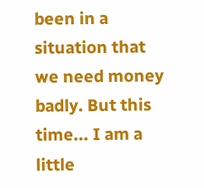been in a situation that we need money badly. But this time... I am a little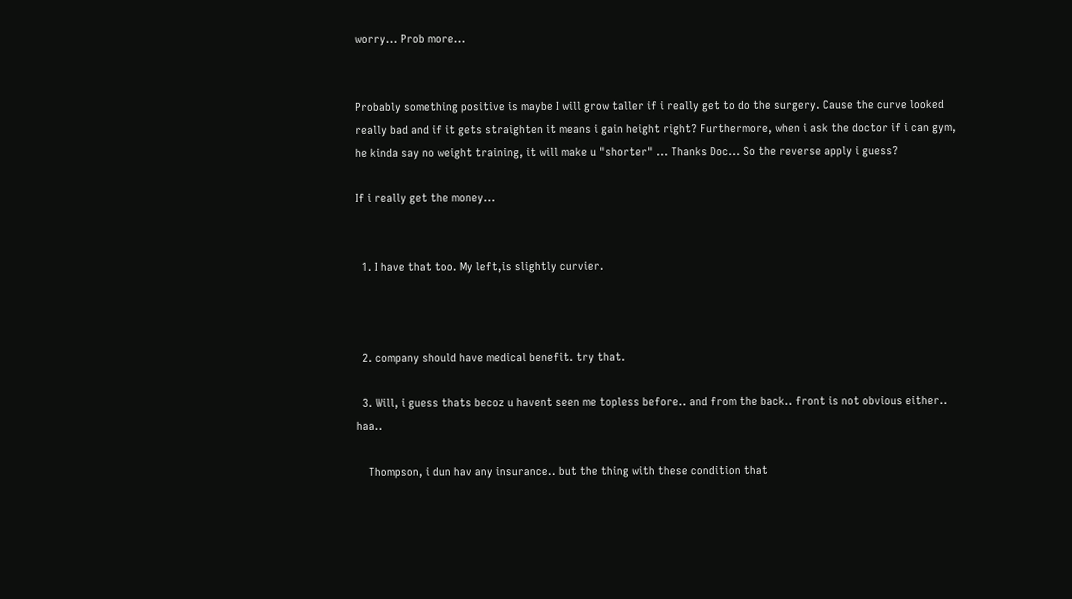worry... Prob more...


Probably something positive is maybe I will grow taller if i really get to do the surgery. Cause the curve looked really bad and if it gets straighten it means i gain height right? Furthermore, when i ask the doctor if i can gym, he kinda say no weight training, it will make u "shorter" ... Thanks Doc... So the reverse apply i guess?

If i really get the money...


  1. I have that too. My left,is slightly curvier.



  2. company should have medical benefit. try that.

  3. Will, i guess thats becoz u havent seen me topless before.. and from the back.. front is not obvious either.. haa..

    Thompson, i dun hav any insurance.. but the thing with these condition that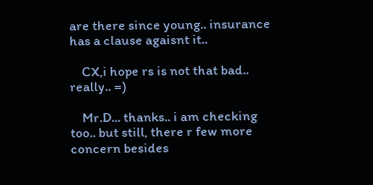are there since young.. insurance has a clause agaisnt it..

    CX,i hope rs is not that bad.. really.. =)

    Mr.D... thanks.. i am checking too.. but still, there r few more concern besides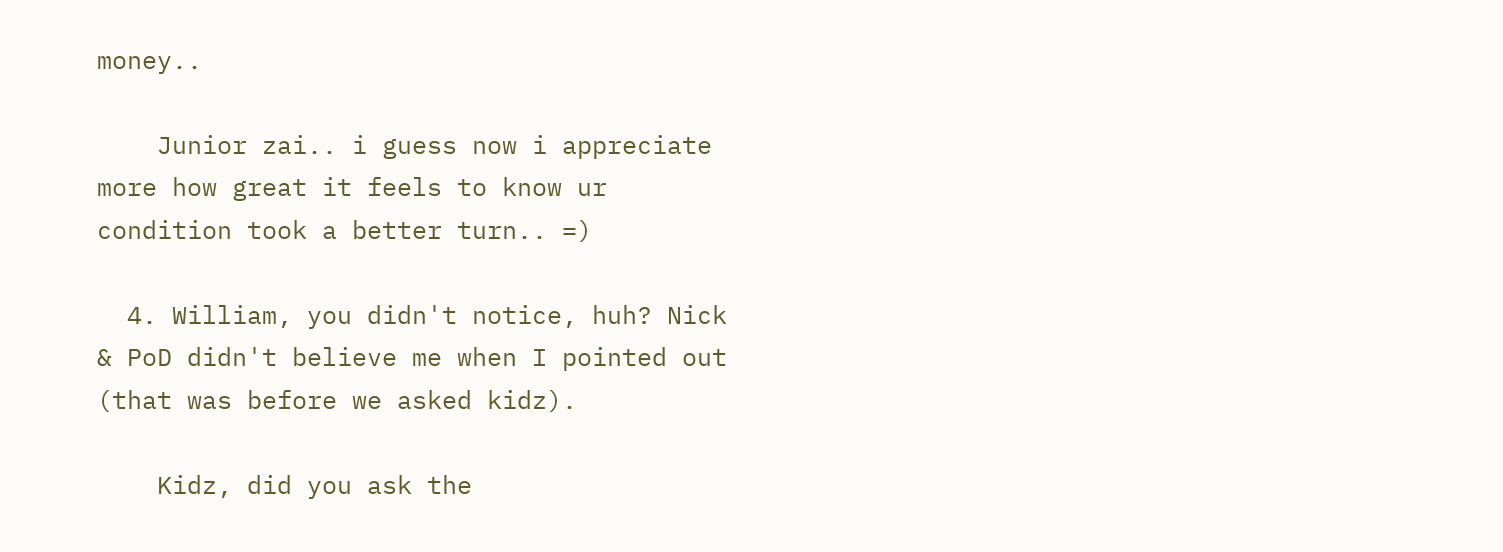money..

    Junior zai.. i guess now i appreciate more how great it feels to know ur condition took a better turn.. =)

  4. William, you didn't notice, huh? Nick & PoD didn't believe me when I pointed out (that was before we asked kidz).

    Kidz, did you ask the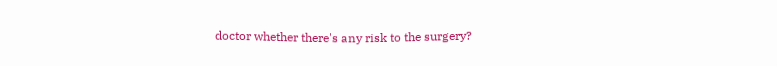doctor whether there's any risk to the surgery?